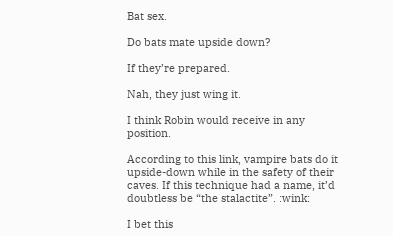Bat sex.

Do bats mate upside down?

If they’re prepared.

Nah, they just wing it.

I think Robin would receive in any position.

According to this link, vampire bats do it upside-down while in the safety of their caves. If this technique had a name, it’d doubtless be “the stalactite”. :wink:

I bet this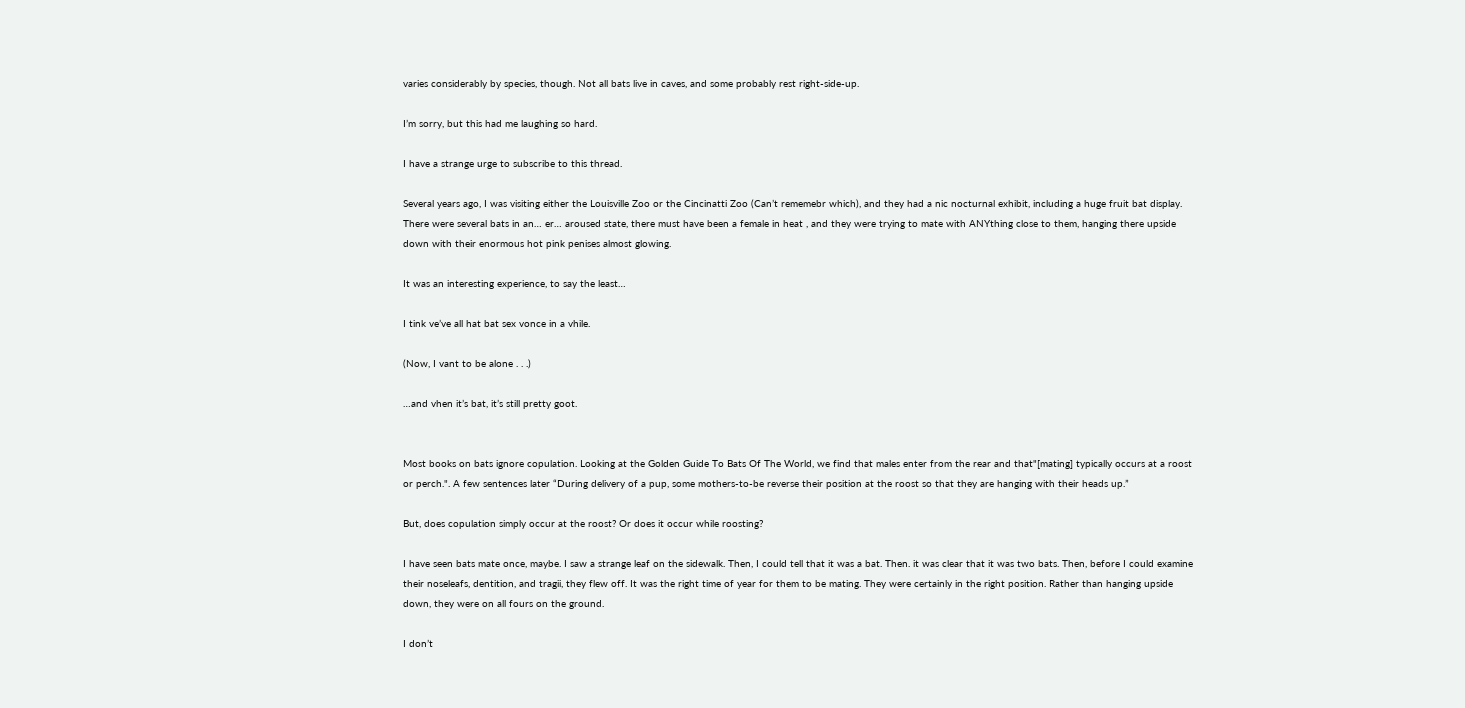varies considerably by species, though. Not all bats live in caves, and some probably rest right-side-up.

I’m sorry, but this had me laughing so hard.

I have a strange urge to subscribe to this thread.

Several years ago, I was visiting either the Louisville Zoo or the Cincinatti Zoo (Can’t rememebr which), and they had a nic nocturnal exhibit, including a huge fruit bat display. There were several bats in an… er… aroused state, there must have been a female in heat , and they were trying to mate with ANYthing close to them, hanging there upside down with their enormous hot pink penises almost glowing.

It was an interesting experience, to say the least…

I tink ve’ve all hat bat sex vonce in a vhile.

(Now, I vant to be alone . . .)

…and vhen it’s bat, it’s still pretty goot.


Most books on bats ignore copulation. Looking at the Golden Guide To Bats Of The World, we find that males enter from the rear and that"[mating] typically occurs at a roost or perch.". A few sentences later “During delivery of a pup, some mothers-to-be reverse their position at the roost so that they are hanging with their heads up.”

But, does copulation simply occur at the roost? Or does it occur while roosting?

I have seen bats mate once, maybe. I saw a strange leaf on the sidewalk. Then, I could tell that it was a bat. Then. it was clear that it was two bats. Then, before I could examine their noseleafs, dentition, and tragii, they flew off. It was the right time of year for them to be mating. They were certainly in the right position. Rather than hanging upside down, they were on all fours on the ground.

I don’t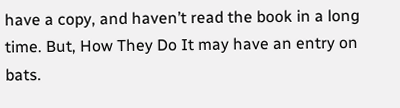have a copy, and haven’t read the book in a long time. But, How They Do It may have an entry on bats.